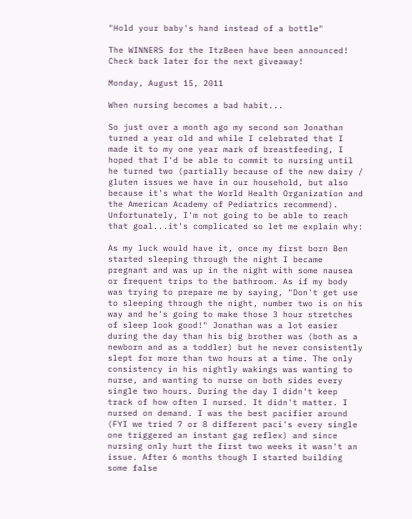"Hold your baby's hand instead of a bottle"

The WINNERS for the ItzBeen have been announced! Check back later for the next giveaway!

Monday, August 15, 2011

When nursing becomes a bad habit...

So just over a month ago my second son Jonathan turned a year old and while I celebrated that I made it to my one year mark of breastfeeding, I hoped that I'd be able to commit to nursing until he turned two (partially because of the new dairy / gluten issues we have in our household, but also because it's what the World Health Organization and the American Academy of Pediatrics recommend). Unfortunately, I'm not going to be able to reach that goal...it's complicated so let me explain why:

As my luck would have it, once my first born Ben started sleeping through the night I became pregnant and was up in the night with some nausea or frequent trips to the bathroom. As if my body was trying to prepare me by saying, "Don't get use to sleeping through the night, number two is on his way and he's going to make those 3 hour stretches of sleep look good!" Jonathan was a lot easier during the day than his big brother was (both as a newborn and as a toddler) but he never consistently slept for more than two hours at a time. The only consistency in his nightly wakings was wanting to nurse, and wanting to nurse on both sides every single two hours. During the day I didn't keep track of how often I nursed. It didn't matter. I nursed on demand. I was the best pacifier around (FYI we tried 7 or 8 different paci's every single one triggered an instant gag reflex) and since nursing only hurt the first two weeks it wasn't an issue. After 6 months though I started building some false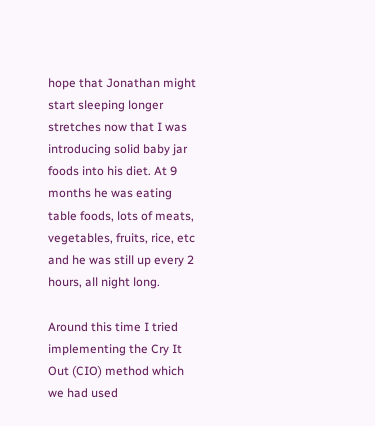hope that Jonathan might start sleeping longer stretches now that I was introducing solid baby jar foods into his diet. At 9 months he was eating table foods, lots of meats, vegetables, fruits, rice, etc and he was still up every 2 hours, all night long.

Around this time I tried implementing the Cry It Out (CIO) method which we had used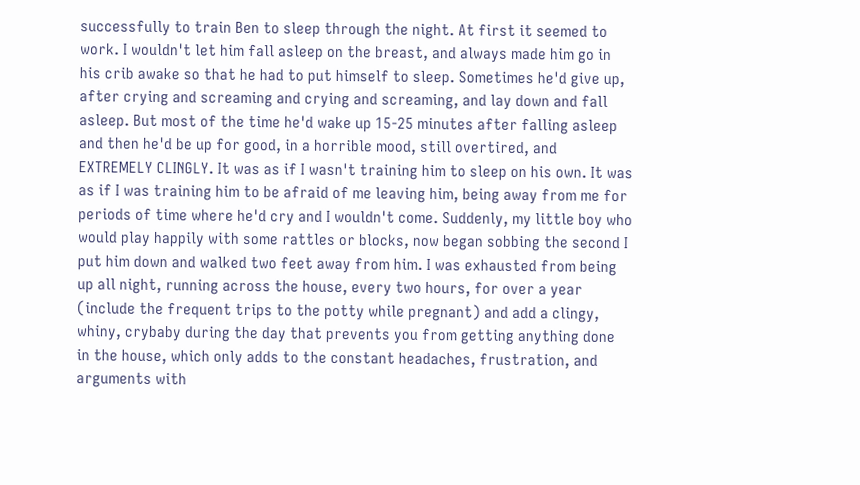successfully to train Ben to sleep through the night. At first it seemed to work. I wouldn't let him fall asleep on the breast, and always made him go in his crib awake so that he had to put himself to sleep. Sometimes he'd give up, after crying and screaming and crying and screaming, and lay down and fall asleep. But most of the time he'd wake up 15-25 minutes after falling asleep and then he'd be up for good, in a horrible mood, still overtired, and EXTREMELY CLINGLY. It was as if I wasn't training him to sleep on his own. It was as if I was training him to be afraid of me leaving him, being away from me for periods of time where he'd cry and I wouldn't come. Suddenly, my little boy who would play happily with some rattles or blocks, now began sobbing the second I put him down and walked two feet away from him. I was exhausted from being up all night, running across the house, every two hours, for over a year (include the frequent trips to the potty while pregnant) and add a clingy, whiny, crybaby during the day that prevents you from getting anything done in the house, which only adds to the constant headaches, frustration, and arguments with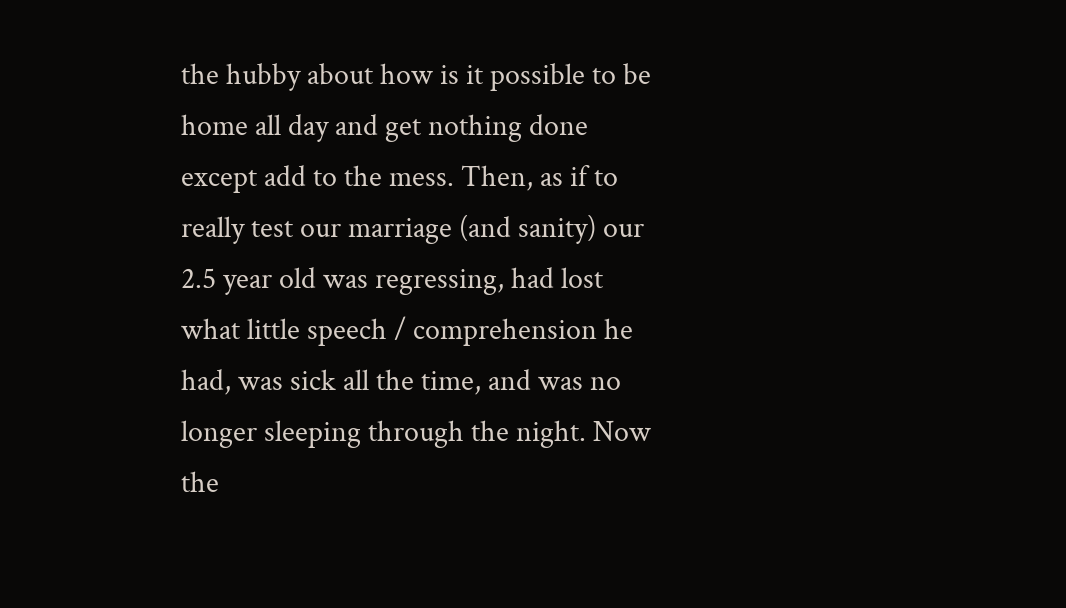the hubby about how is it possible to be home all day and get nothing done except add to the mess. Then, as if to really test our marriage (and sanity) our 2.5 year old was regressing, had lost what little speech / comprehension he had, was sick all the time, and was no longer sleeping through the night. Now the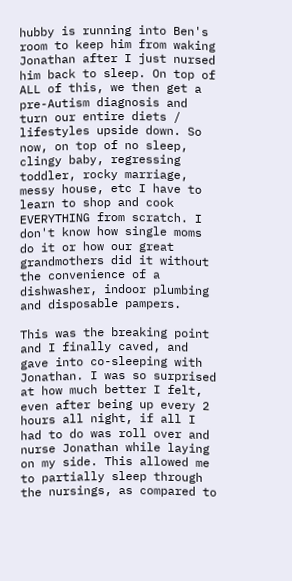hubby is running into Ben's room to keep him from waking Jonathan after I just nursed him back to sleep. On top of ALL of this, we then get a pre-Autism diagnosis and turn our entire diets / lifestyles upside down. So now, on top of no sleep, clingy baby, regressing toddler, rocky marriage, messy house, etc I have to learn to shop and cook EVERYTHING from scratch. I don't know how single moms do it or how our great grandmothers did it without the convenience of a dishwasher, indoor plumbing and disposable pampers.

This was the breaking point and I finally caved, and gave into co-sleeping with Jonathan. I was so surprised at how much better I felt, even after being up every 2 hours all night, if all I had to do was roll over and nurse Jonathan while laying on my side. This allowed me to partially sleep through the nursings, as compared to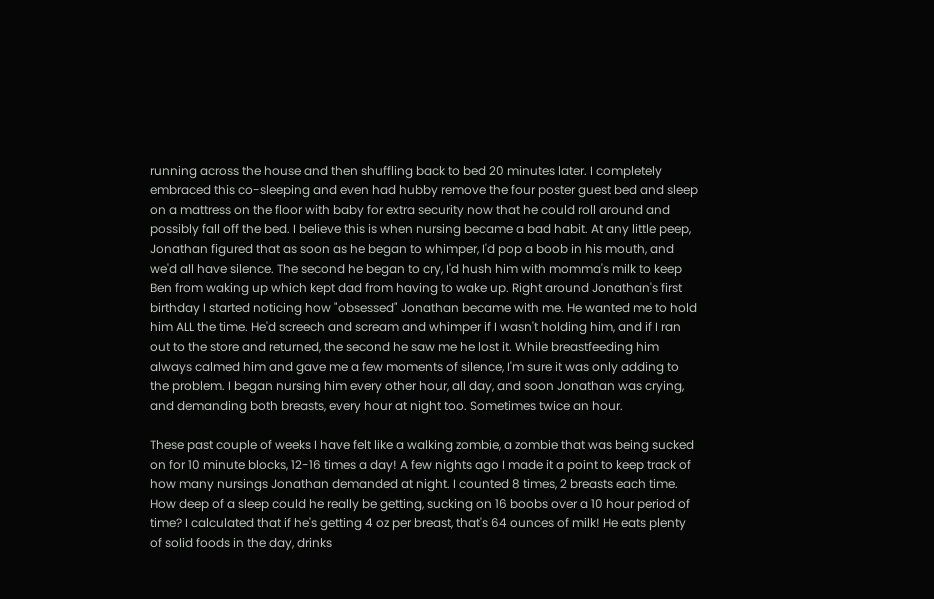running across the house and then shuffling back to bed 20 minutes later. I completely embraced this co-sleeping and even had hubby remove the four poster guest bed and sleep on a mattress on the floor with baby for extra security now that he could roll around and possibly fall off the bed. I believe this is when nursing became a bad habit. At any little peep, Jonathan figured that as soon as he began to whimper, I'd pop a boob in his mouth, and we'd all have silence. The second he began to cry, I'd hush him with momma's milk to keep Ben from waking up which kept dad from having to wake up. Right around Jonathan's first birthday I started noticing how "obsessed" Jonathan became with me. He wanted me to hold him ALL the time. He'd screech and scream and whimper if I wasn't holding him, and if I ran out to the store and returned, the second he saw me he lost it. While breastfeeding him always calmed him and gave me a few moments of silence, I'm sure it was only adding to the problem. I began nursing him every other hour, all day, and soon Jonathan was crying, and demanding both breasts, every hour at night too. Sometimes twice an hour.

These past couple of weeks I have felt like a walking zombie, a zombie that was being sucked on for 10 minute blocks, 12-16 times a day! A few nights ago I made it a point to keep track of how many nursings Jonathan demanded at night. I counted 8 times, 2 breasts each time. How deep of a sleep could he really be getting, sucking on 16 boobs over a 10 hour period of time? I calculated that if he's getting 4 oz per breast, that's 64 ounces of milk! He eats plenty of solid foods in the day, drinks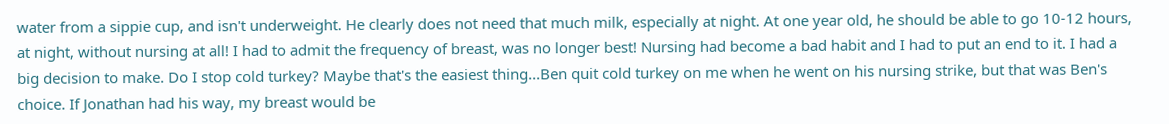water from a sippie cup, and isn't underweight. He clearly does not need that much milk, especially at night. At one year old, he should be able to go 10-12 hours, at night, without nursing at all! I had to admit the frequency of breast, was no longer best! Nursing had become a bad habit and I had to put an end to it. I had a big decision to make. Do I stop cold turkey? Maybe that's the easiest thing...Ben quit cold turkey on me when he went on his nursing strike, but that was Ben's choice. If Jonathan had his way, my breast would be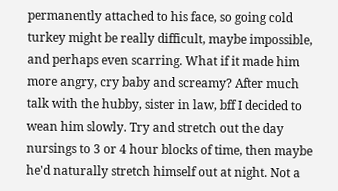permanently attached to his face, so going cold turkey might be really difficult, maybe impossible, and perhaps even scarring. What if it made him more angry, cry baby and screamy? After much talk with the hubby, sister in law, bff I decided to wean him slowly. Try and stretch out the day nursings to 3 or 4 hour blocks of time, then maybe he'd naturally stretch himself out at night. Not a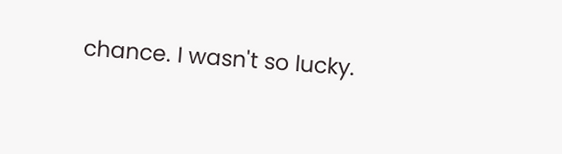chance. I wasn't so lucky.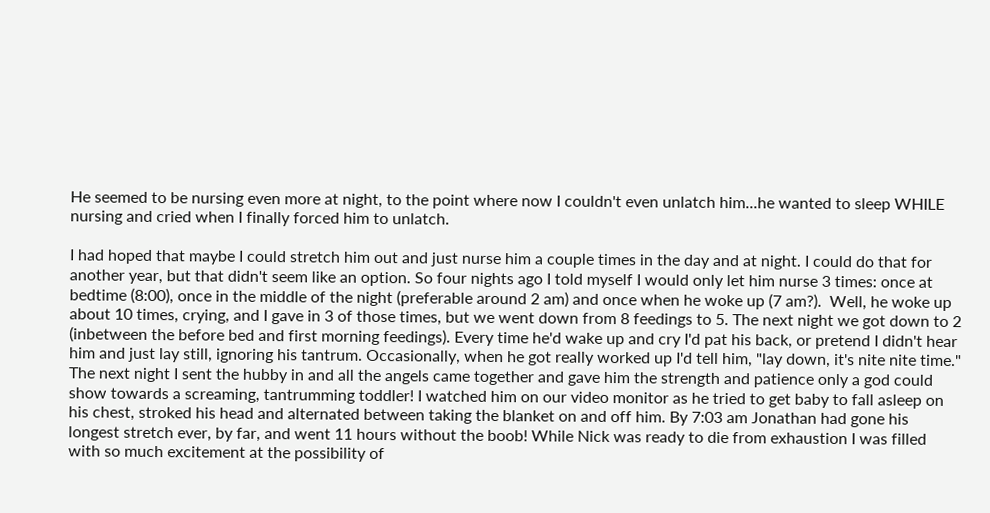He seemed to be nursing even more at night, to the point where now I couldn't even unlatch him...he wanted to sleep WHILE nursing and cried when I finally forced him to unlatch.

I had hoped that maybe I could stretch him out and just nurse him a couple times in the day and at night. I could do that for another year, but that didn't seem like an option. So four nights ago I told myself I would only let him nurse 3 times: once at bedtime (8:00), once in the middle of the night (preferable around 2 am) and once when he woke up (7 am?).  Well, he woke up about 10 times, crying, and I gave in 3 of those times, but we went down from 8 feedings to 5. The next night we got down to 2 (inbetween the before bed and first morning feedings). Every time he'd wake up and cry I'd pat his back, or pretend I didn't hear him and just lay still, ignoring his tantrum. Occasionally, when he got really worked up I'd tell him, "lay down, it's nite nite time." The next night I sent the hubby in and all the angels came together and gave him the strength and patience only a god could show towards a screaming, tantrumming toddler! I watched him on our video monitor as he tried to get baby to fall asleep on his chest, stroked his head and alternated between taking the blanket on and off him. By 7:03 am Jonathan had gone his longest stretch ever, by far, and went 11 hours without the boob! While Nick was ready to die from exhaustion I was filled with so much excitement at the possibility of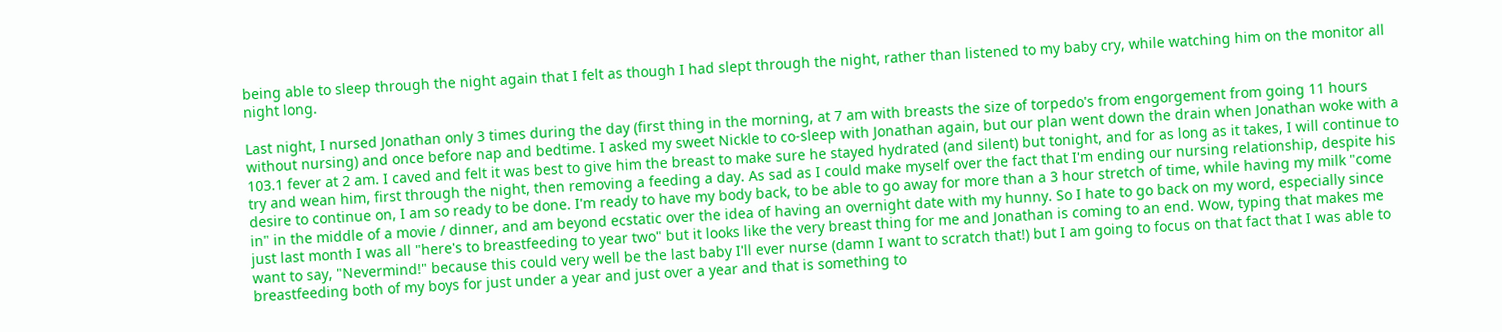being able to sleep through the night again that I felt as though I had slept through the night, rather than listened to my baby cry, while watching him on the monitor all night long.

Last night, I nursed Jonathan only 3 times during the day (first thing in the morning, at 7 am with breasts the size of torpedo's from engorgement from going 11 hours without nursing) and once before nap and bedtime. I asked my sweet Nickle to co-sleep with Jonathan again, but our plan went down the drain when Jonathan woke with a 103.1 fever at 2 am. I caved and felt it was best to give him the breast to make sure he stayed hydrated (and silent) but tonight, and for as long as it takes, I will continue to try and wean him, first through the night, then removing a feeding a day. As sad as I could make myself over the fact that I'm ending our nursing relationship, despite his desire to continue on, I am so ready to be done. I'm ready to have my body back, to be able to go away for more than a 3 hour stretch of time, while having my milk "come in" in the middle of a movie / dinner, and am beyond ecstatic over the idea of having an overnight date with my hunny. So I hate to go back on my word, especially since just last month I was all "here's to breastfeeding to year two" but it looks like the very breast thing for me and Jonathan is coming to an end. Wow, typing that makes me want to say, "Nevermind!" because this could very well be the last baby I'll ever nurse (damn I want to scratch that!) but I am going to focus on that fact that I was able to breastfeeding both of my boys for just under a year and just over a year and that is something to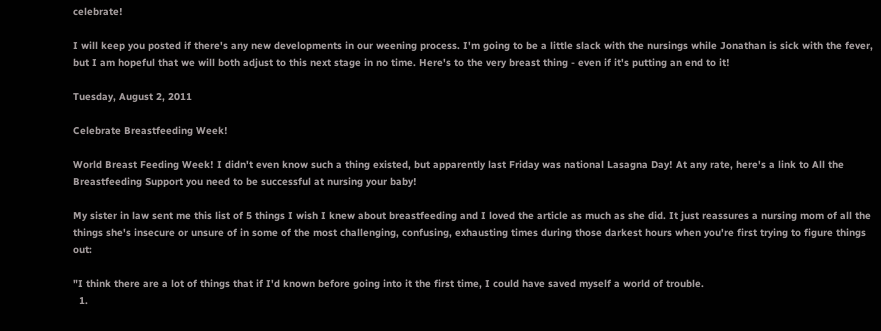celebrate!

I will keep you posted if there's any new developments in our weening process. I'm going to be a little slack with the nursings while Jonathan is sick with the fever, but I am hopeful that we will both adjust to this next stage in no time. Here's to the very breast thing - even if it's putting an end to it!

Tuesday, August 2, 2011

Celebrate Breastfeeding Week!

World Breast Feeding Week! I didn't even know such a thing existed, but apparently last Friday was national Lasagna Day! At any rate, here's a link to All the Breastfeeding Support you need to be successful at nursing your baby!

My sister in law sent me this list of 5 things I wish I knew about breastfeeding and I loved the article as much as she did. It just reassures a nursing mom of all the things she's insecure or unsure of in some of the most challenging, confusing, exhausting times during those darkest hours when you're first trying to figure things out:

"I think there are a lot of things that if I'd known before going into it the first time, I could have saved myself a world of trouble.
  1.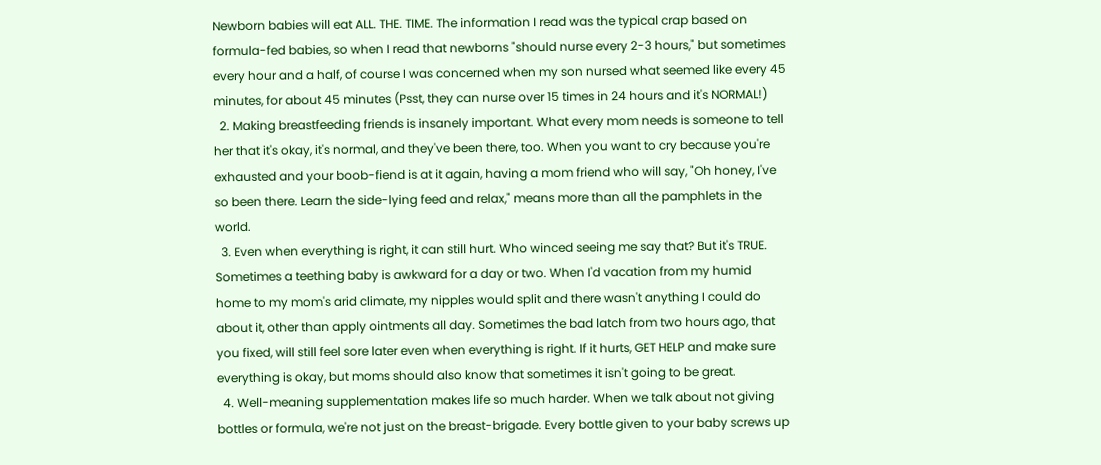Newborn babies will eat ALL. THE. TIME. The information I read was the typical crap based on formula-fed babies, so when I read that newborns "should nurse every 2-3 hours," but sometimes every hour and a half, of course I was concerned when my son nursed what seemed like every 45 minutes, for about 45 minutes (Psst, they can nurse over 15 times in 24 hours and it's NORMAL!)
  2. Making breastfeeding friends is insanely important. What every mom needs is someone to tell her that it's okay, it's normal, and they've been there, too. When you want to cry because you're exhausted and your boob-fiend is at it again, having a mom friend who will say, "Oh honey, I've so been there. Learn the side-lying feed and relax," means more than all the pamphlets in the world.
  3. Even when everything is right, it can still hurt. Who winced seeing me say that? But it's TRUE. Sometimes a teething baby is awkward for a day or two. When I'd vacation from my humid home to my mom's arid climate, my nipples would split and there wasn't anything I could do about it, other than apply ointments all day. Sometimes the bad latch from two hours ago, that you fixed, will still feel sore later even when everything is right. If it hurts, GET HELP and make sure everything is okay, but moms should also know that sometimes it isn't going to be great.
  4. Well-meaning supplementation makes life so much harder. When we talk about not giving bottles or formula, we're not just on the breast-brigade. Every bottle given to your baby screws up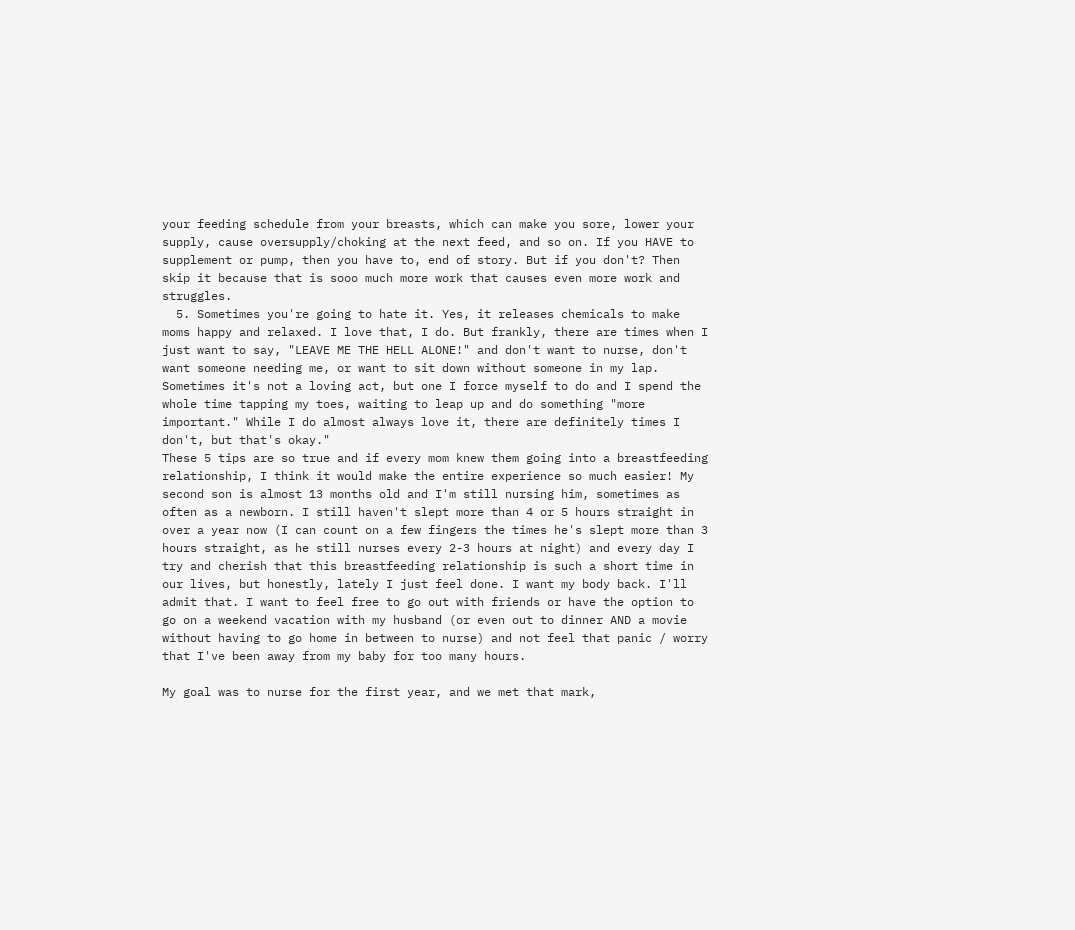your feeding schedule from your breasts, which can make you sore, lower your supply, cause oversupply/choking at the next feed, and so on. If you HAVE to supplement or pump, then you have to, end of story. But if you don't? Then skip it because that is sooo much more work that causes even more work and struggles.
  5. Sometimes you're going to hate it. Yes, it releases chemicals to make moms happy and relaxed. I love that, I do. But frankly, there are times when I just want to say, "LEAVE ME THE HELL ALONE!" and don't want to nurse, don't want someone needing me, or want to sit down without someone in my lap. Sometimes it's not a loving act, but one I force myself to do and I spend the whole time tapping my toes, waiting to leap up and do something "more important." While I do almost always love it, there are definitely times I don't, but that's okay."
These 5 tips are so true and if every mom knew them going into a breastfeeding relationship, I think it would make the entire experience so much easier! My second son is almost 13 months old and I'm still nursing him, sometimes as often as a newborn. I still haven't slept more than 4 or 5 hours straight in over a year now (I can count on a few fingers the times he's slept more than 3 hours straight, as he still nurses every 2-3 hours at night) and every day I try and cherish that this breastfeeding relationship is such a short time in our lives, but honestly, lately I just feel done. I want my body back. I'll admit that. I want to feel free to go out with friends or have the option to go on a weekend vacation with my husband (or even out to dinner AND a movie without having to go home in between to nurse) and not feel that panic / worry that I've been away from my baby for too many hours.

My goal was to nurse for the first year, and we met that mark,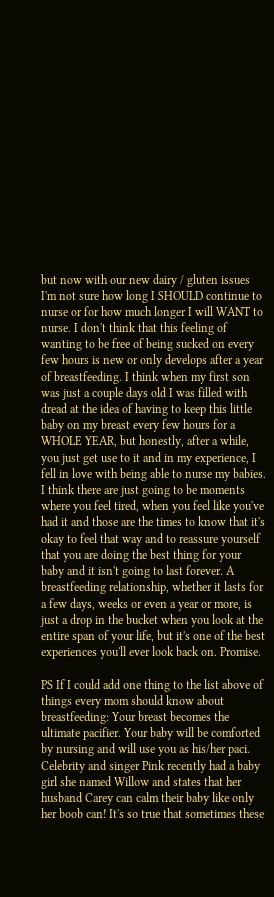but now with our new dairy / gluten issues I'm not sure how long I SHOULD continue to nurse or for how much longer I will WANT to nurse. I don't think that this feeling of wanting to be free of being sucked on every few hours is new or only develops after a year of breastfeeding. I think when my first son was just a couple days old I was filled with dread at the idea of having to keep this little baby on my breast every few hours for a WHOLE YEAR, but honestly, after a while, you just get use to it and in my experience, I fell in love with being able to nurse my babies. I think there are just going to be moments where you feel tired, when you feel like you've had it and those are the times to know that it's okay to feel that way and to reassure yourself that you are doing the best thing for your baby and it isn't going to last forever. A breastfeeding relationship, whether it lasts for a few days, weeks or even a year or more, is just a drop in the bucket when you look at the entire span of your life, but it's one of the best experiences you'll ever look back on. Promise.

PS If I could add one thing to the list above of things every mom should know about breastfeeding: Your breast becomes the ultimate pacifier. Your baby will be comforted by nursing and will use you as his/her paci. Celebrity and singer Pink recently had a baby girl she named Willow and states that her husband Carey can calm their baby like only her boob can! It's so true that sometimes these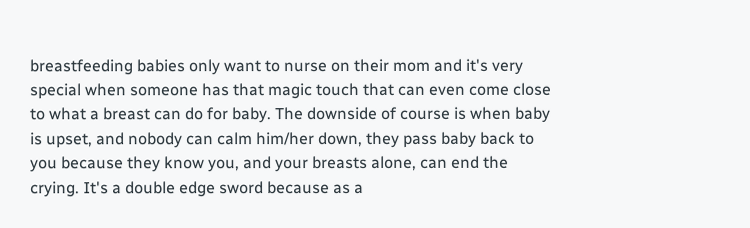breastfeeding babies only want to nurse on their mom and it's very special when someone has that magic touch that can even come close to what a breast can do for baby. The downside of course is when baby is upset, and nobody can calm him/her down, they pass baby back to you because they know you, and your breasts alone, can end the crying. It's a double edge sword because as a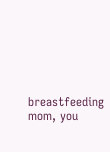breastfeeding mom, you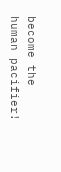become the human pacifier!